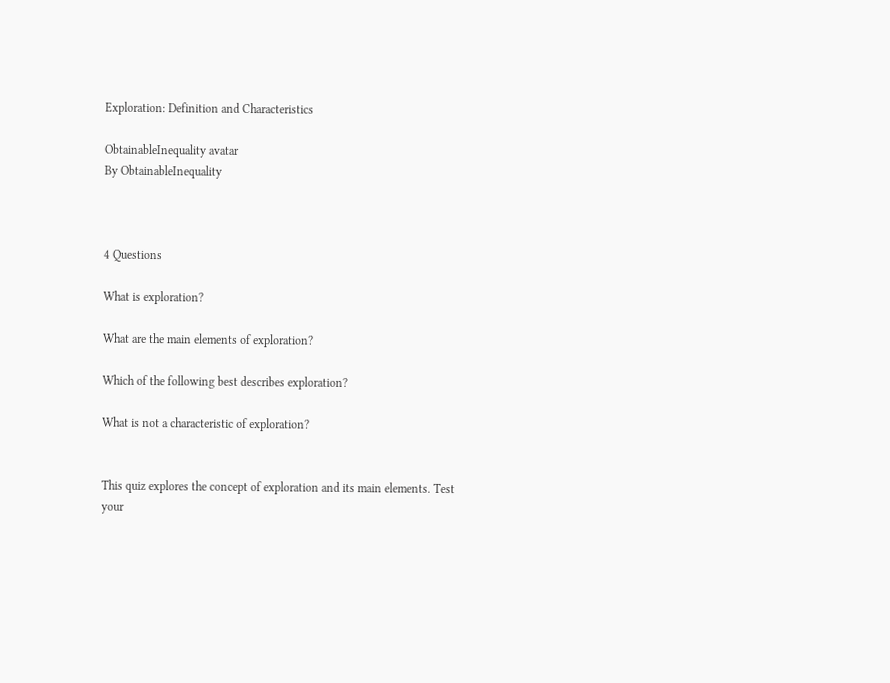Exploration: Definition and Characteristics

ObtainableInequality avatar
By ObtainableInequality



4 Questions

What is exploration?

What are the main elements of exploration?

Which of the following best describes exploration?

What is not a characteristic of exploration?


This quiz explores the concept of exploration and its main elements. Test your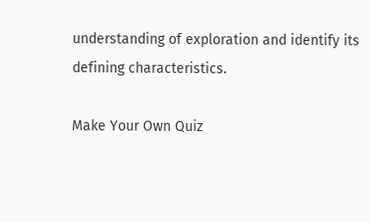understanding of exploration and identify its defining characteristics.

Make Your Own Quiz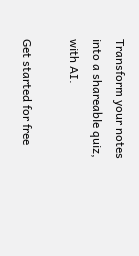Transform your notes into a shareable quiz, with AI.

Get started for free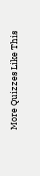More Quizzes Like This